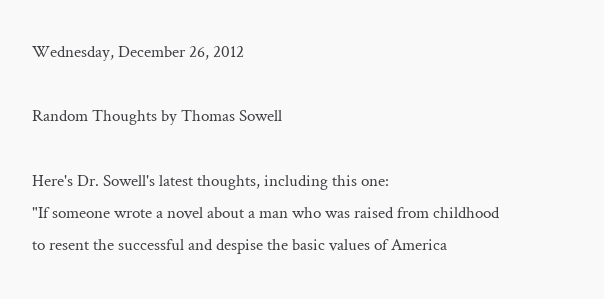Wednesday, December 26, 2012

Random Thoughts by Thomas Sowell

Here's Dr. Sowell's latest thoughts, including this one:
"If someone wrote a novel about a man who was raised from childhood to resent the successful and despise the basic values of America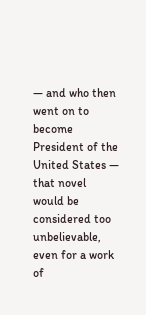— and who then went on to become President of the United States — that novel would be considered too unbelievable, even for a work of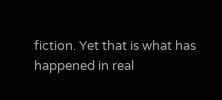fiction. Yet that is what has happened in real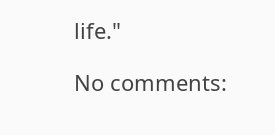life."

No comments: